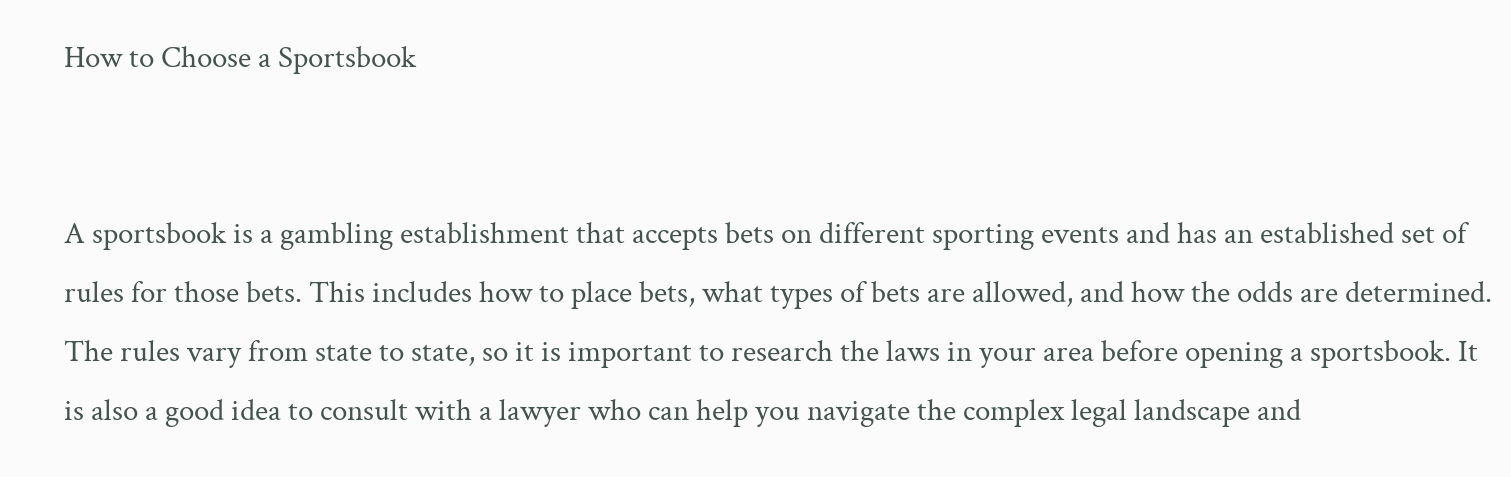How to Choose a Sportsbook


A sportsbook is a gambling establishment that accepts bets on different sporting events and has an established set of rules for those bets. This includes how to place bets, what types of bets are allowed, and how the odds are determined. The rules vary from state to state, so it is important to research the laws in your area before opening a sportsbook. It is also a good idea to consult with a lawyer who can help you navigate the complex legal landscape and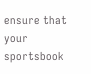ensure that your sportsbook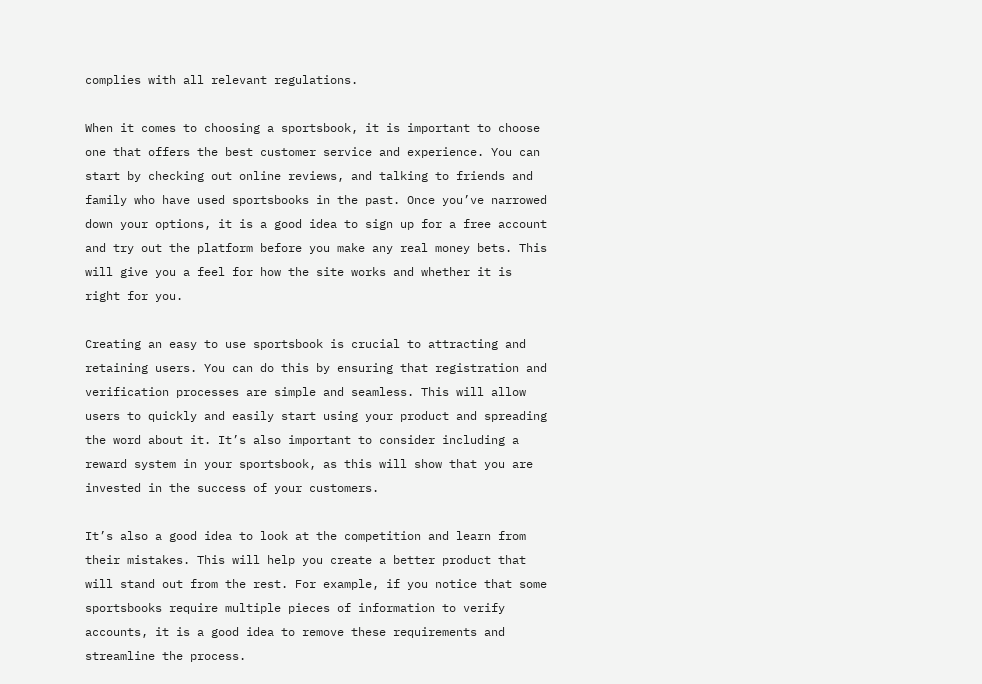complies with all relevant regulations.

When it comes to choosing a sportsbook, it is important to choose one that offers the best customer service and experience. You can start by checking out online reviews, and talking to friends and family who have used sportsbooks in the past. Once you’ve narrowed down your options, it is a good idea to sign up for a free account and try out the platform before you make any real money bets. This will give you a feel for how the site works and whether it is right for you.

Creating an easy to use sportsbook is crucial to attracting and retaining users. You can do this by ensuring that registration and verification processes are simple and seamless. This will allow users to quickly and easily start using your product and spreading the word about it. It’s also important to consider including a reward system in your sportsbook, as this will show that you are invested in the success of your customers.

It’s also a good idea to look at the competition and learn from their mistakes. This will help you create a better product that will stand out from the rest. For example, if you notice that some sportsbooks require multiple pieces of information to verify accounts, it is a good idea to remove these requirements and streamline the process.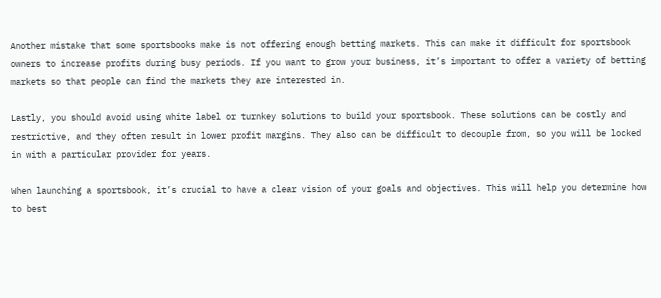Another mistake that some sportsbooks make is not offering enough betting markets. This can make it difficult for sportsbook owners to increase profits during busy periods. If you want to grow your business, it’s important to offer a variety of betting markets so that people can find the markets they are interested in.

Lastly, you should avoid using white label or turnkey solutions to build your sportsbook. These solutions can be costly and restrictive, and they often result in lower profit margins. They also can be difficult to decouple from, so you will be locked in with a particular provider for years.

When launching a sportsbook, it’s crucial to have a clear vision of your goals and objectives. This will help you determine how to best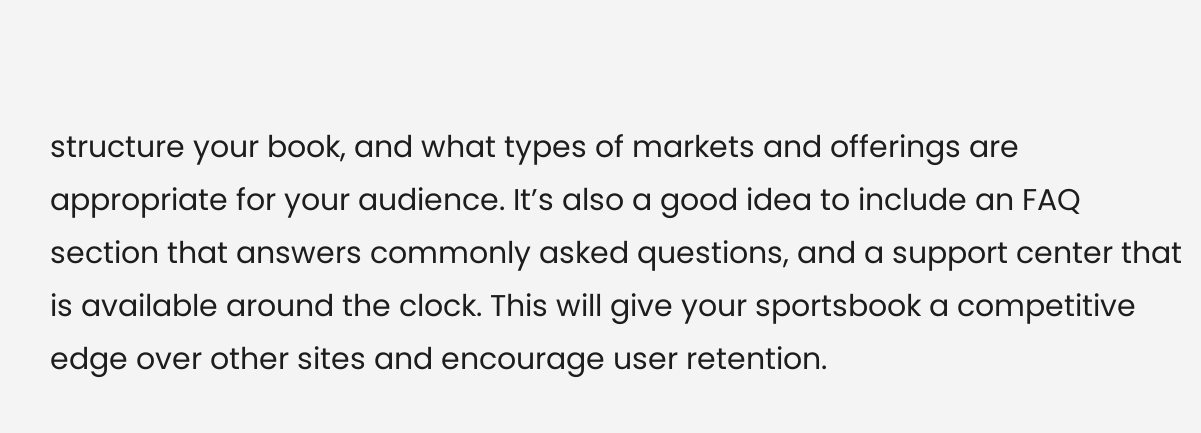structure your book, and what types of markets and offerings are appropriate for your audience. It’s also a good idea to include an FAQ section that answers commonly asked questions, and a support center that is available around the clock. This will give your sportsbook a competitive edge over other sites and encourage user retention.